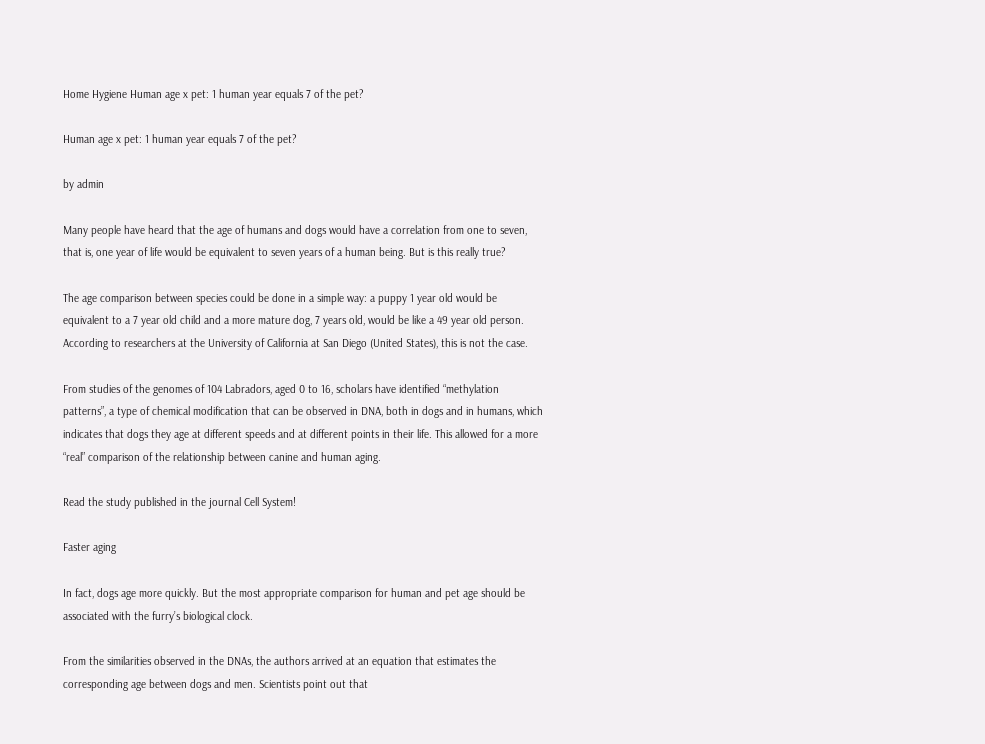Home Hygiene Human age x pet: 1 human year equals 7 of the pet?

Human age x pet: 1 human year equals 7 of the pet?

by admin

Many people have heard that the age of humans and dogs would have a correlation from one to seven, that is, one year of life would be equivalent to seven years of a human being. But is this really true?

The age comparison between species could be done in a simple way: a puppy 1 year old would be equivalent to a 7 year old child and a more mature dog, 7 years old, would be like a 49 year old person. According to researchers at the University of California at San Diego (United States), this is not the case.

From studies of the genomes of 104 Labradors, aged 0 to 16, scholars have identified “methylation patterns”, a type of chemical modification that can be observed in DNA, both in dogs and in humans, which indicates that dogs they age at different speeds and at different points in their life. This allowed for a more “real” comparison of the relationship between canine and human aging.

Read the study published in the journal Cell System!

Faster aging

In fact, dogs age more quickly. But the most appropriate comparison for human and pet age should be associated with the furry’s biological clock.

From the similarities observed in the DNAs, the authors arrived at an equation that estimates the corresponding age between dogs and men. Scientists point out that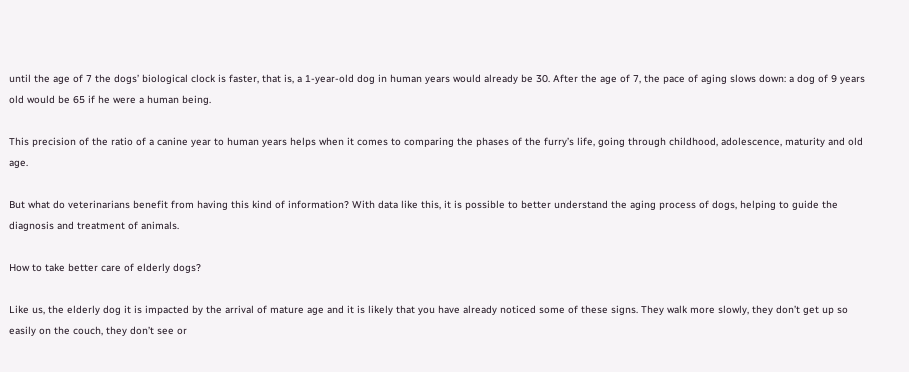until the age of 7 the dogs’ biological clock is faster, that is, a 1-year-old dog in human years would already be 30. After the age of 7, the pace of aging slows down: a dog of 9 years old would be 65 if he were a human being.

This precision of the ratio of a canine year to human years helps when it comes to comparing the phases of the furry’s life, going through childhood, adolescence, maturity and old age.

But what do veterinarians benefit from having this kind of information? With data like this, it is possible to better understand the aging process of dogs, helping to guide the diagnosis and treatment of animals.

How to take better care of elderly dogs?

Like us, the elderly dog it is impacted by the arrival of mature age and it is likely that you have already noticed some of these signs. They walk more slowly, they don’t get up so easily on the couch, they don’t see or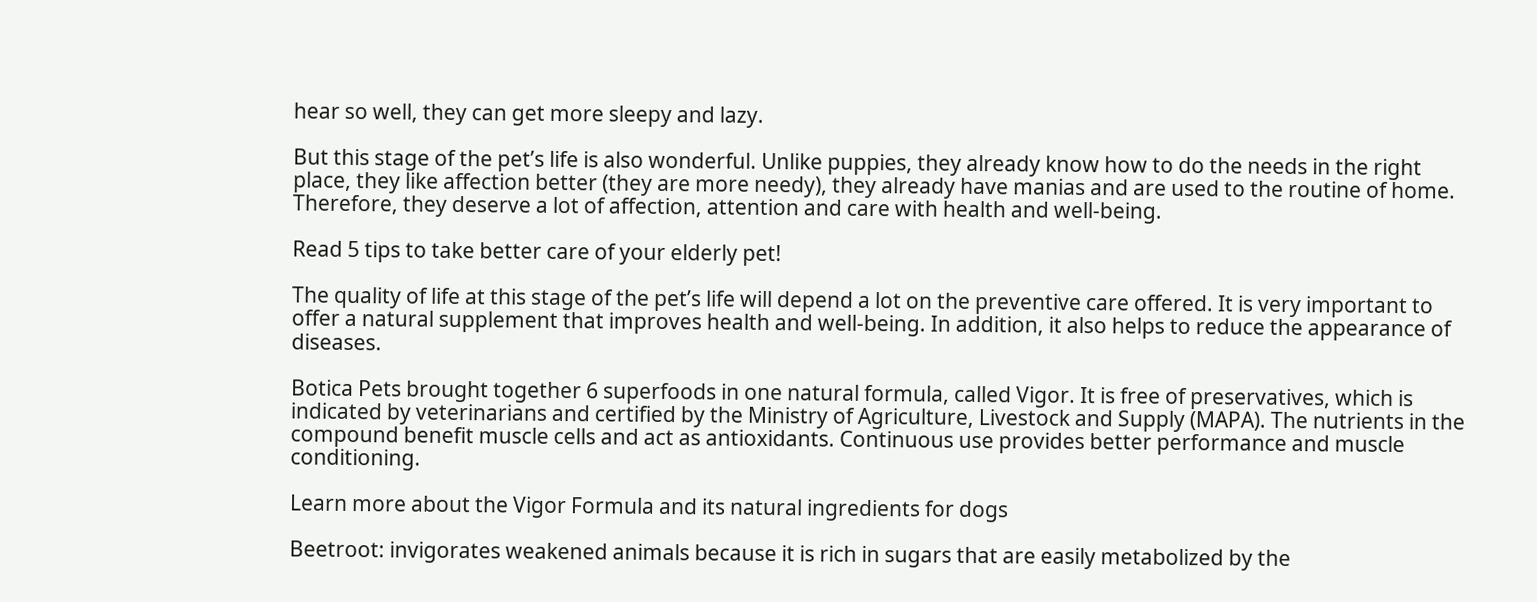hear so well, they can get more sleepy and lazy.

But this stage of the pet’s life is also wonderful. Unlike puppies, they already know how to do the needs in the right place, they like affection better (they are more needy), they already have manias and are used to the routine of home. Therefore, they deserve a lot of affection, attention and care with health and well-being.

Read 5 tips to take better care of your elderly pet!

The quality of life at this stage of the pet’s life will depend a lot on the preventive care offered. It is very important to offer a natural supplement that improves health and well-being. In addition, it also helps to reduce the appearance of diseases.

Botica Pets brought together 6 superfoods in one natural formula, called Vigor. It is free of preservatives, which is indicated by veterinarians and certified by the Ministry of Agriculture, Livestock and Supply (MAPA). The nutrients in the compound benefit muscle cells and act as antioxidants. Continuous use provides better performance and muscle conditioning.

Learn more about the Vigor Formula and its natural ingredients for dogs

Beetroot: invigorates weakened animals because it is rich in sugars that are easily metabolized by the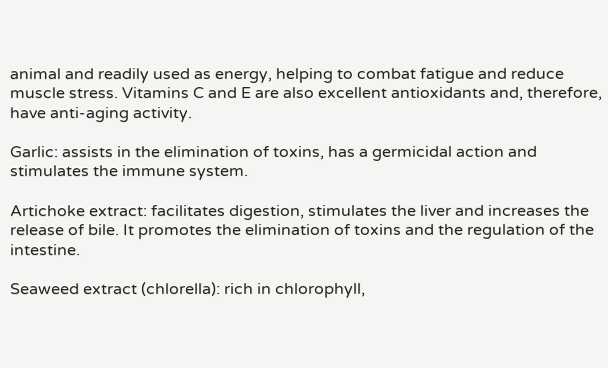animal and readily used as energy, helping to combat fatigue and reduce muscle stress. Vitamins C and E are also excellent antioxidants and, therefore, have anti-aging activity.

Garlic: assists in the elimination of toxins, has a germicidal action and stimulates the immune system.

Artichoke extract: facilitates digestion, stimulates the liver and increases the release of bile. It promotes the elimination of toxins and the regulation of the intestine.

Seaweed extract (chlorella): rich in chlorophyll,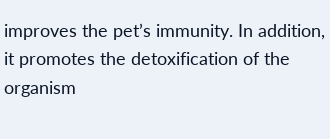improves the pet’s immunity. In addition, it promotes the detoxification of the organism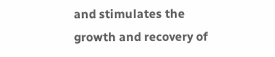and stimulates the growth and recovery of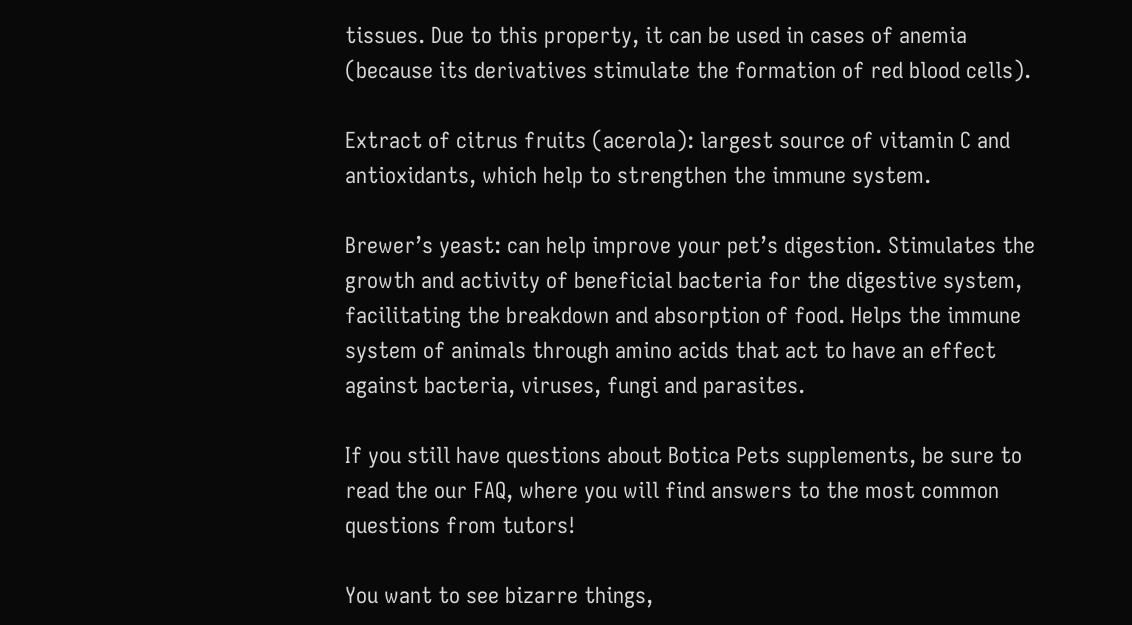tissues. Due to this property, it can be used in cases of anemia (because its derivatives stimulate the formation of red blood cells).

Extract of citrus fruits (acerola): largest source of vitamin C and antioxidants, which help to strengthen the immune system.

Brewer’s yeast: can help improve your pet’s digestion. Stimulates the growth and activity of beneficial bacteria for the digestive system, facilitating the breakdown and absorption of food. Helps the immune system of animals through amino acids that act to have an effect against bacteria, viruses, fungi and parasites.

If you still have questions about Botica Pets supplements, be sure to read the our FAQ, where you will find answers to the most common questions from tutors!

You want to see bizarre things,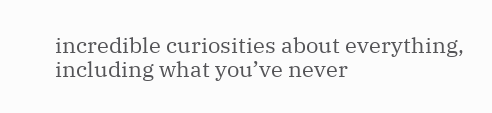incredible curiosities about everything, including what you’ve never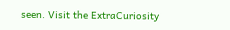seen. Visit the ExtraCuriosity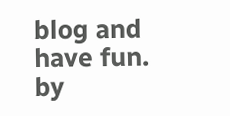blog and have fun. by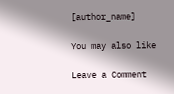[author_name]

You may also like

Leave a Comment